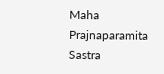Maha Prajnaparamita Sastra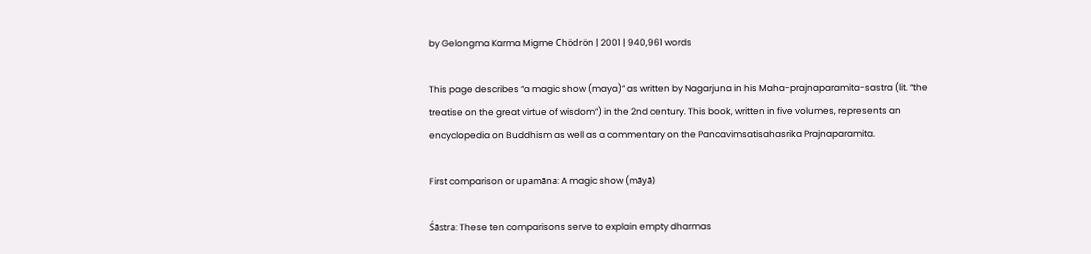by Gelongma Karma Migme Chödrön | 2001 | 940,961 words

This page describes “a magic show (maya)” as written by Nagarjuna in his Maha-prajnaparamita-sastra (lit. “the treatise on the great virtue of wisdom”) in the 2nd century. This book, written in five volumes, represents an encyclopedia on Buddhism as well as a commentary on the Pancavimsatisahasrika Prajnaparamita.

First comparison or upamāna: A magic show (māyā)

Śāstra: These ten comparisons serve to explain empty dharmas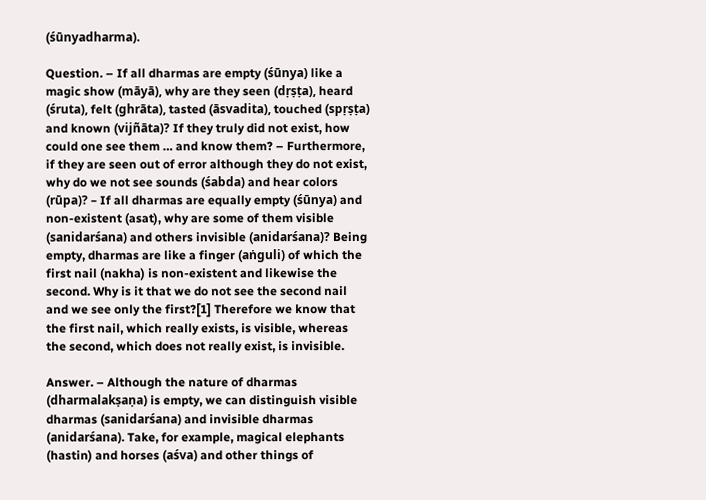(śūnyadharma).

Question. – If all dharmas are empty (śūnya) like a magic show (māyā), why are they seen (dṛṣṭa), heard (śruta), felt (ghrāta), tasted (āsvadita), touched (spṛṣṭa) and known (vijñāta)? If they truly did not exist, how could one see them … and know them? – Furthermore, if they are seen out of error although they do not exist, why do we not see sounds (śabda) and hear colors (rūpa)? – If all dharmas are equally empty (śūnya) and non-existent (asat), why are some of them visible (sanidarśana) and others invisible (anidarśana)? Being empty, dharmas are like a finger (aṅguli) of which the first nail (nakha) is non-existent and likewise the second. Why is it that we do not see the second nail and we see only the first?[1] Therefore we know that the first nail, which really exists, is visible, whereas the second, which does not really exist, is invisible.

Answer. – Although the nature of dharmas (dharmalakṣaṇa) is empty, we can distinguish visible dharmas (sanidarśana) and invisible dharmas (anidarśana). Take, for example, magical elephants (hastin) and horses (aśva) and other things of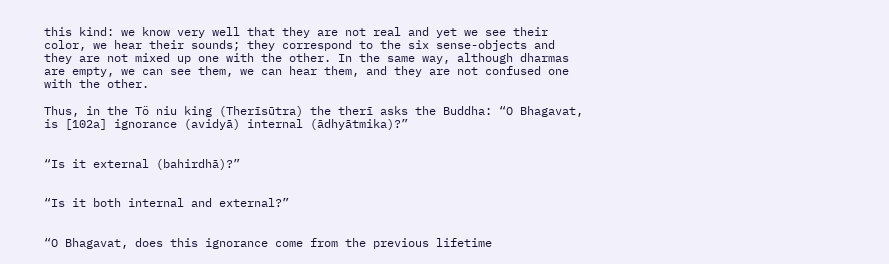this kind: we know very well that they are not real and yet we see their color, we hear their sounds; they correspond to the six sense-objects and they are not mixed up one with the other. In the same way, although dharmas are empty, we can see them, we can hear them, and they are not confused one with the other.

Thus, in the Tö niu king (Therīsūtra) the therī asks the Buddha: “O Bhagavat, is [102a] ignorance (avidyā) internal (ādhyātmika)?”


“Is it external (bahirdhā)?”


“Is it both internal and external?”


“O Bhagavat, does this ignorance come from the previous lifetime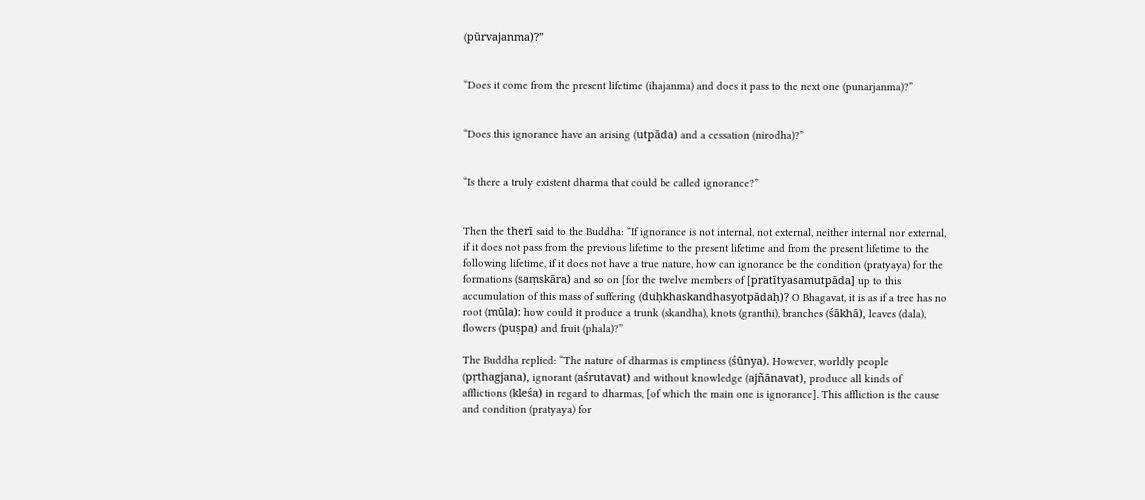(pūrvajanma)?”


“Does it come from the present lifetime (ihajanma) and does it pass to the next one (punarjanma)?”


“Does this ignorance have an arising (utpāda) and a cessation (nirodha)?”


“Is there a truly existent dharma that could be called ignorance?”


Then the therī said to the Buddha: “If ignorance is not internal, not external, neither internal nor external, if it does not pass from the previous lifetime to the present lifetime and from the present lifetime to the following lifetime, if it does not have a true nature, how can ignorance be the condition (pratyaya) for the formations (saṃskāra) and so on [for the twelve members of [pratītyasamutpāda] up to this accumulation of this mass of suffering (duḥkhaskandhasyotpādaḥ)? O Bhagavat, it is as if a tree has no root (mūla): how could it produce a trunk (skandha), knots (granthi), branches (śākhā), leaves (dala), flowers (puṣpa) and fruit (phala)?”

The Buddha replied: “The nature of dharmas is emptiness (śūnya). However, worldly people (pṛthagjana), ignorant (aśrutavat) and without knowledge (ajñānavat), produce all kinds of afflictions (kleśa) in regard to dharmas, [of which the main one is ignorance]. This affliction is the cause and condition (pratyaya) for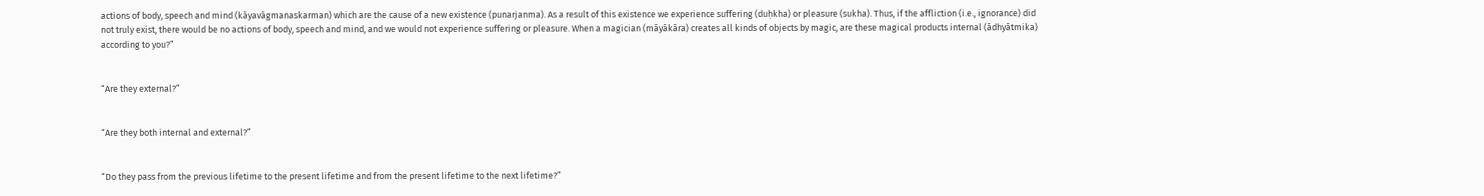actions of body, speech and mind (kāyavāgmanaskarman) which are the cause of a new existence (punarjanma). As a result of this existence we experience suffering (duḥkha) or pleasure (sukha). Thus, if the affliction (i.e., ignorance) did not truly exist, there would be no actions of body, speech and mind, and we would not experience suffering or pleasure. When a magician (māyākāra) creates all kinds of objects by magic, are these magical products internal (ādhyātmika) according to you?”


“Are they external?”


“Are they both internal and external?”


“Do they pass from the previous lifetime to the present lifetime and from the present lifetime to the next lifetime?”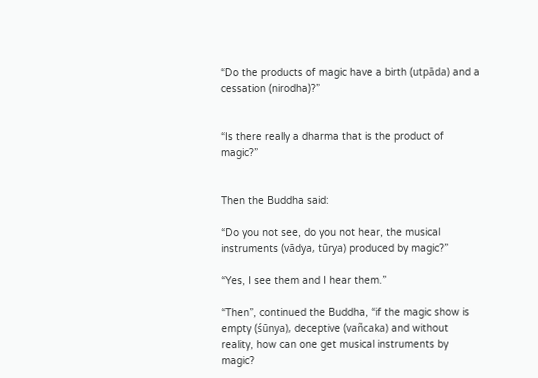“Do the products of magic have a birth (utpāda) and a cessation (nirodha)?”


“Is there really a dharma that is the product of magic?”


Then the Buddha said:

“Do you not see, do you not hear, the musical instruments (vādya, tūrya) produced by magic?”

“Yes, I see them and I hear them.”

“Then”, continued the Buddha, “if the magic show is empty (śūnya), deceptive (vañcaka) and without reality, how can one get musical instruments by magic?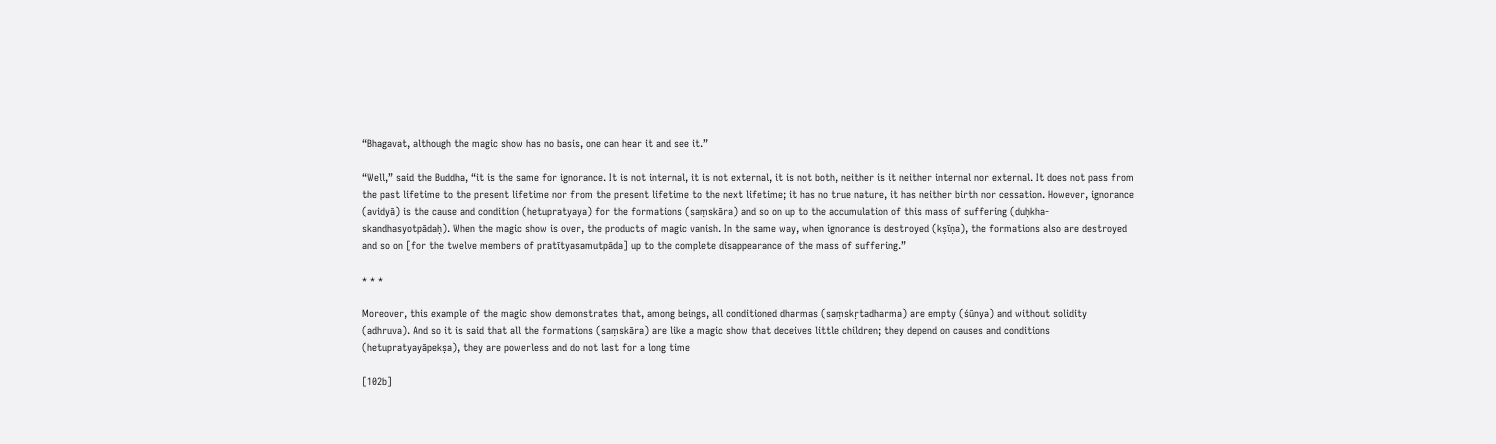“Bhagavat, although the magic show has no basis, one can hear it and see it.”

“Well,” said the Buddha, “it is the same for ignorance. It is not internal, it is not external, it is not both, neither is it neither internal nor external. It does not pass from the past lifetime to the present lifetime nor from the present lifetime to the next lifetime; it has no true nature, it has neither birth nor cessation. However, ignorance (avidyā) is the cause and condition (hetupratyaya) for the formations (saṃskāra) and so on up to the accumulation of this mass of suffering (duḥkha-skandhasyotpādaḥ). When the magic show is over, the products of magic vanish. In the same way, when ignorance is destroyed (kṣīṇa), the formations also are destroyed and so on [for the twelve members of pratītyasamutpāda] up to the complete disappearance of the mass of suffering.”

* * *

Moreover, this example of the magic show demonstrates that, among beings, all conditioned dharmas (saṃskṛtadharma) are empty (śūnya) and without solidity (adhruva). And so it is said that all the formations (saṃskāra) are like a magic show that deceives little children; they depend on causes and conditions (hetupratyayāpekṣa), they are powerless and do not last for a long time

[102b]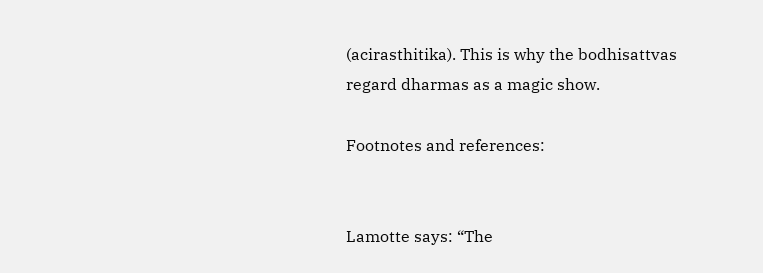(acirasthitika). This is why the bodhisattvas regard dharmas as a magic show.

Footnotes and references:


Lamotte says: “The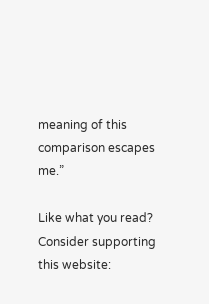meaning of this comparison escapes me.”

Like what you read? Consider supporting this website: